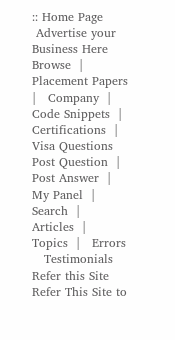:: Home Page
 Advertise your Business Here
Browse  |   Placement Papers  |   Company  |   Code Snippets  |   Certifications  |   Visa Questions
Post Question  |   Post Answer  |   My Panel  |   Search  |   Articles  |   Topics  |   Errors
   Testimonials Refer this Site  Refer This Site to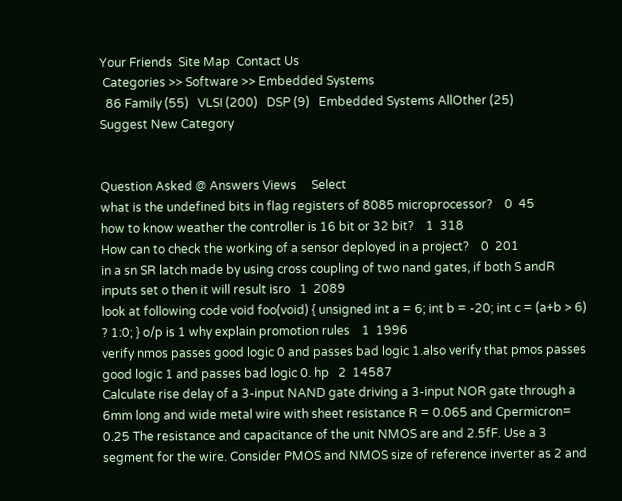Your Friends  Site Map  Contact Us
 Categories >> Software >> Embedded Systems
  86 Family (55)   VLSI (200)   DSP (9)   Embedded Systems AllOther (25)
Suggest New Category


Question Asked @ Answers Views     Select
what is the undefined bits in flag registers of 8085 microprocessor?    0  45
how to know weather the controller is 16 bit or 32 bit?    1  318
How can to check the working of a sensor deployed in a project?    0  201
in a sn SR latch made by using cross coupling of two nand gates, if both S andR inputs set o then it will result isro   1  2089
look at following code void foo(void) { unsigned int a = 6; int b = -20; int c = (a+b > 6) ? 1:0; } o/p is 1 why explain promotion rules    1  1996
verify nmos passes good logic 0 and passes bad logic 1.also verify that pmos passes good logic 1 and passes bad logic 0. hp   2  14587
Calculate rise delay of a 3-input NAND gate driving a 3-input NOR gate through a 6mm long and wide metal wire with sheet resistance R = 0.065 and Cpermicron= 0.25 The resistance and capacitance of the unit NMOS are and 2.5fF. Use a 3 segment for the wire. Consider PMOS and NMOS size of reference inverter as 2 and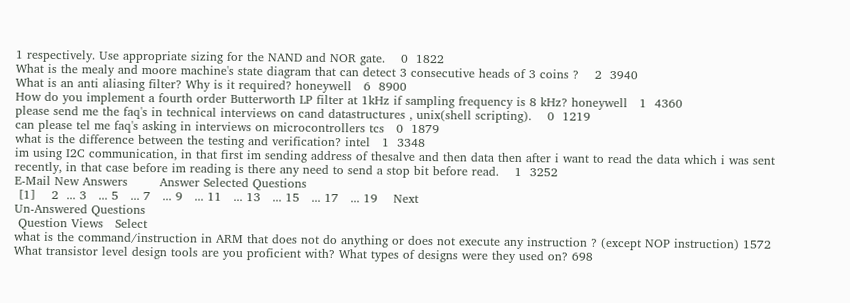1 respectively. Use appropriate sizing for the NAND and NOR gate.    0  1822
What is the mealy and moore machine's state diagram that can detect 3 consecutive heads of 3 coins ?    2  3940
What is an anti aliasing filter? Why is it required? honeywell   6  8900
How do you implement a fourth order Butterworth LP filter at 1kHz if sampling frequency is 8 kHz? honeywell   1  4360
please send me the faq's in technical interviews on cand datastructures , unix(shell scripting).    0  1219
can please tel me faq's asking in interviews on microcontrollers tcs   0  1879
what is the difference between the testing and verification? intel   1  3348
im using I2C communication, in that first im sending address of thesalve and then data then after i want to read the data which i was sent recently, in that case before im reading is there any need to send a stop bit before read.    1  3252
E-Mail New Answers        Answer Selected Questions
 [1]    2  ... 3   ... 5   ... 7   ... 9   ... 11   ... 13   ... 15   ... 17   ... 19    Next
Un-Answered Questions
 Question Views   Select
what is the command/instruction in ARM that does not do anything or does not execute any instruction ? (except NOP instruction) 1572
What transistor level design tools are you proficient with? What types of designs were they used on? 698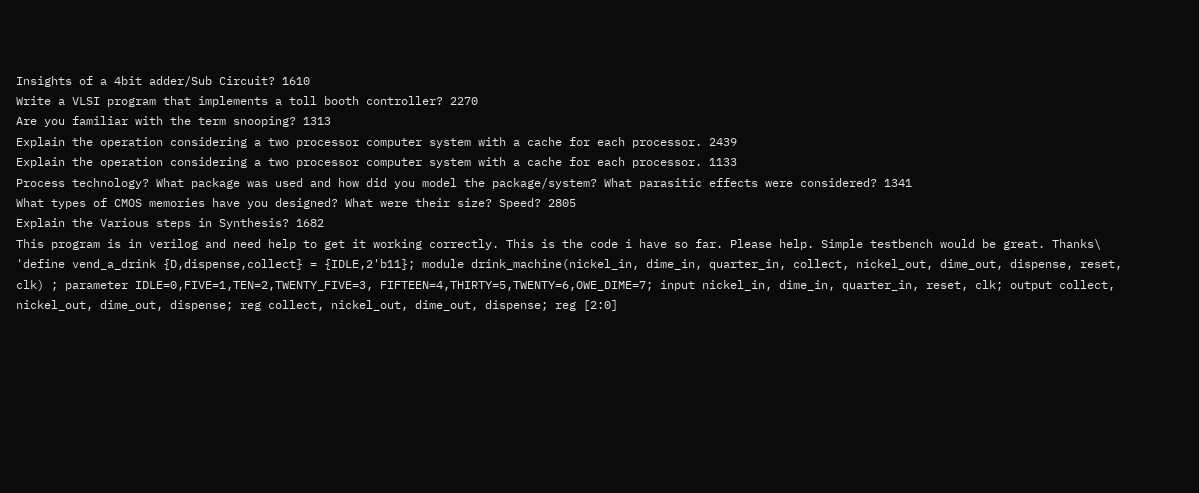Insights of a 4bit adder/Sub Circuit? 1610
Write a VLSI program that implements a toll booth controller? 2270
Are you familiar with the term snooping? 1313
Explain the operation considering a two processor computer system with a cache for each processor. 2439
Explain the operation considering a two processor computer system with a cache for each processor. 1133
Process technology? What package was used and how did you model the package/system? What parasitic effects were considered? 1341
What types of CMOS memories have you designed? What were their size? Speed? 2805
Explain the Various steps in Synthesis? 1682
This program is in verilog and need help to get it working correctly. This is the code i have so far. Please help. Simple testbench would be great. Thanks\ 'define vend_a_drink {D,dispense,collect} = {IDLE,2'b11}; module drink_machine(nickel_in, dime_in, quarter_in, collect, nickel_out, dime_out, dispense, reset, clk) ; parameter IDLE=0,FIVE=1,TEN=2,TWENTY_FIVE=3, FIFTEEN=4,THIRTY=5,TWENTY=6,OWE_DIME=7; input nickel_in, dime_in, quarter_in, reset, clk; output collect, nickel_out, dime_out, dispense; reg collect, nickel_out, dime_out, dispense; reg [2:0]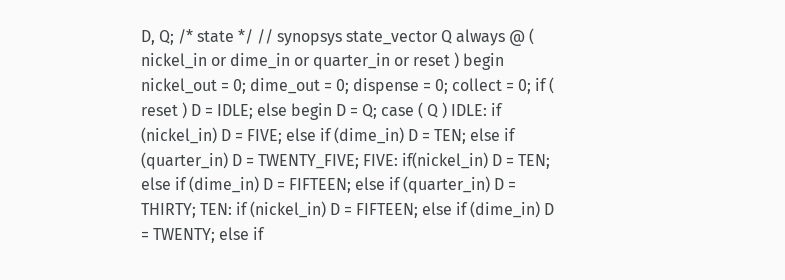D, Q; /* state */ // synopsys state_vector Q always @ ( nickel_in or dime_in or quarter_in or reset ) begin nickel_out = 0; dime_out = 0; dispense = 0; collect = 0; if ( reset ) D = IDLE; else begin D = Q; case ( Q ) IDLE: if (nickel_in) D = FIVE; else if (dime_in) D = TEN; else if (quarter_in) D = TWENTY_FIVE; FIVE: if(nickel_in) D = TEN; else if (dime_in) D = FIFTEEN; else if (quarter_in) D = THIRTY; TEN: if (nickel_in) D = FIFTEEN; else if (dime_in) D = TWENTY; else if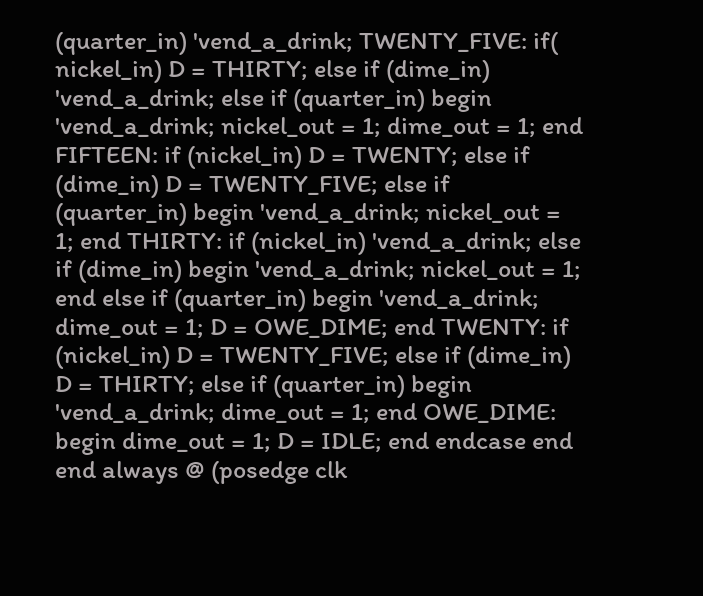(quarter_in) 'vend_a_drink; TWENTY_FIVE: if( nickel_in) D = THIRTY; else if (dime_in) 'vend_a_drink; else if (quarter_in) begin 'vend_a_drink; nickel_out = 1; dime_out = 1; end FIFTEEN: if (nickel_in) D = TWENTY; else if (dime_in) D = TWENTY_FIVE; else if (quarter_in) begin 'vend_a_drink; nickel_out = 1; end THIRTY: if (nickel_in) 'vend_a_drink; else if (dime_in) begin 'vend_a_drink; nickel_out = 1; end else if (quarter_in) begin 'vend_a_drink; dime_out = 1; D = OWE_DIME; end TWENTY: if (nickel_in) D = TWENTY_FIVE; else if (dime_in) D = THIRTY; else if (quarter_in) begin 'vend_a_drink; dime_out = 1; end OWE_DIME: begin dime_out = 1; D = IDLE; end endcase end end always @ (posedge clk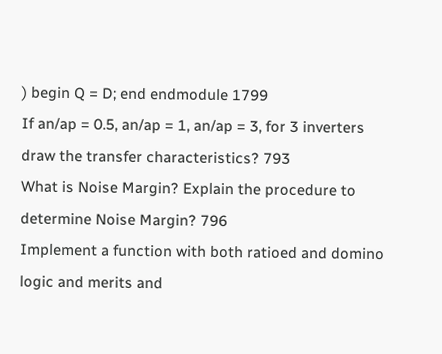) begin Q = D; end endmodule 1799
If an/ap = 0.5, an/ap = 1, an/ap = 3, for 3 inverters draw the transfer characteristics? 793
What is Noise Margin? Explain the procedure to determine Noise Margin? 796
Implement a function with both ratioed and domino logic and merits and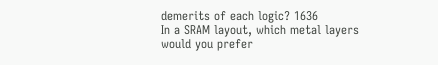demerits of each logic? 1636
In a SRAM layout, which metal layers would you prefer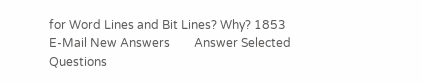for Word Lines and Bit Lines? Why? 1853
E-Mail New Answers        Answer Selected Questions